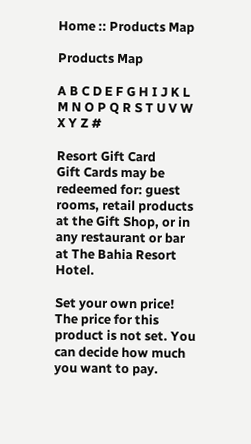Home :: Products Map

Products Map

A B C D E F G H I J K L M N O P Q R S T U V W X Y Z #

Resort Gift Card
Gift Cards may be redeemed for: guest rooms, retail products at the Gift Shop, or in any restaurant or bar at The Bahia Resort Hotel.

Set your own price!
The price for this product is not set. You can decide how much you want to pay.